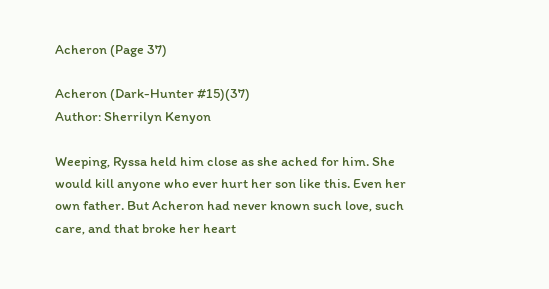Acheron (Page 37)

Acheron (Dark-Hunter #15)(37)
Author: Sherrilyn Kenyon

Weeping, Ryssa held him close as she ached for him. She would kill anyone who ever hurt her son like this. Even her own father. But Acheron had never known such love, such care, and that broke her heart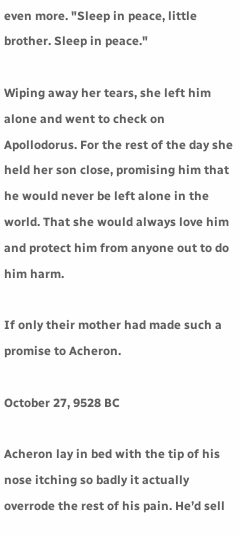even more. "Sleep in peace, little brother. Sleep in peace."

Wiping away her tears, she left him alone and went to check on Apollodorus. For the rest of the day she held her son close, promising him that he would never be left alone in the world. That she would always love him and protect him from anyone out to do him harm.

If only their mother had made such a promise to Acheron.

October 27, 9528 BC

Acheron lay in bed with the tip of his nose itching so badly it actually overrode the rest of his pain. He’d sell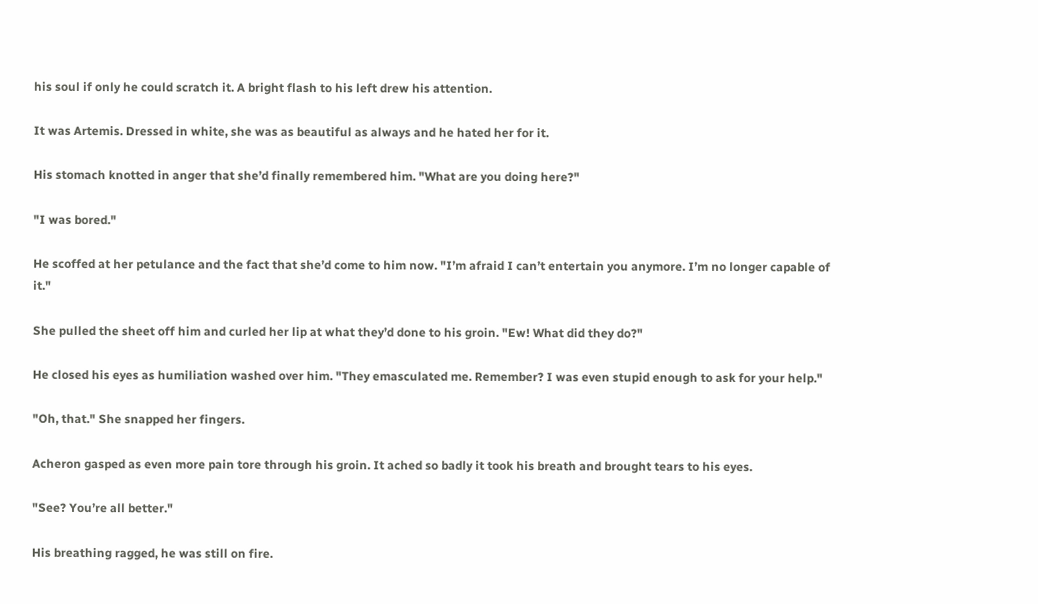his soul if only he could scratch it. A bright flash to his left drew his attention.

It was Artemis. Dressed in white, she was as beautiful as always and he hated her for it.

His stomach knotted in anger that she’d finally remembered him. "What are you doing here?"

"I was bored."

He scoffed at her petulance and the fact that she’d come to him now. "I’m afraid I can’t entertain you anymore. I’m no longer capable of it."

She pulled the sheet off him and curled her lip at what they’d done to his groin. "Ew! What did they do?"

He closed his eyes as humiliation washed over him. "They emasculated me. Remember? I was even stupid enough to ask for your help."

"Oh, that." She snapped her fingers.

Acheron gasped as even more pain tore through his groin. It ached so badly it took his breath and brought tears to his eyes.

"See? You’re all better."

His breathing ragged, he was still on fire.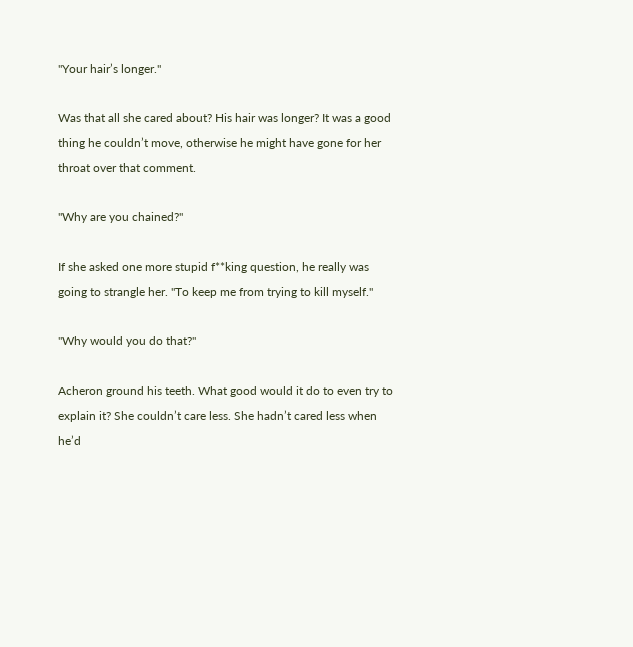"Your hair’s longer."

Was that all she cared about? His hair was longer? It was a good thing he couldn’t move, otherwise he might have gone for her throat over that comment.

"Why are you chained?"

If she asked one more stupid f**king question, he really was going to strangle her. "To keep me from trying to kill myself."

"Why would you do that?"

Acheron ground his teeth. What good would it do to even try to explain it? She couldn’t care less. She hadn’t cared less when he’d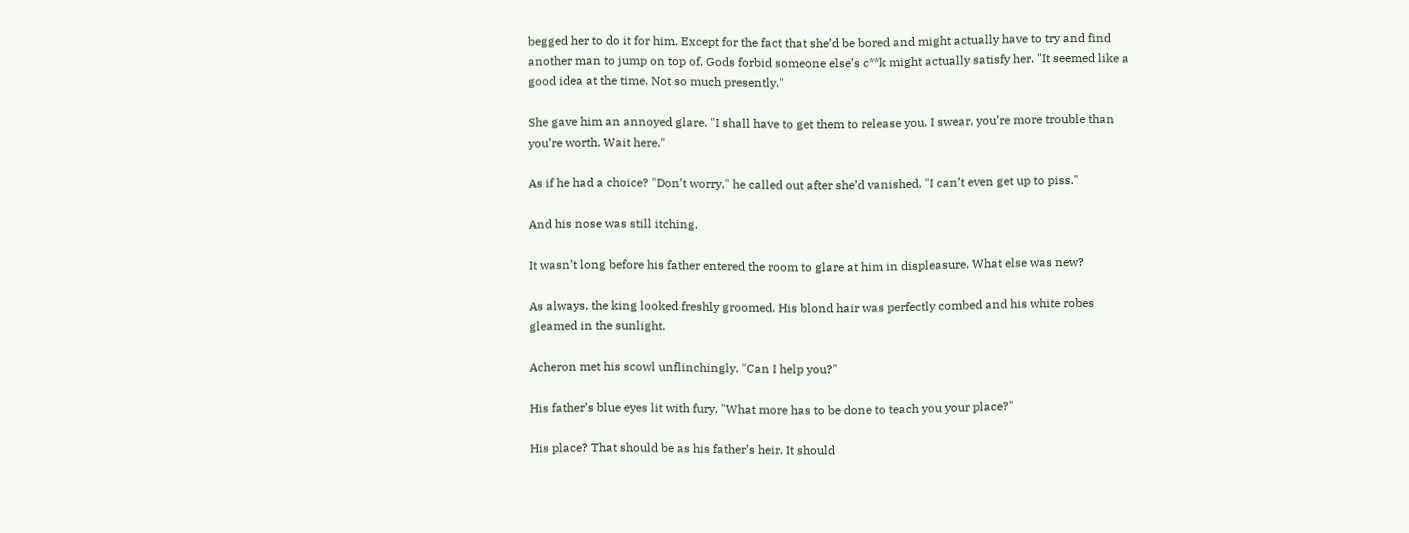begged her to do it for him. Except for the fact that she’d be bored and might actually have to try and find another man to jump on top of. Gods forbid someone else’s c**k might actually satisfy her. "It seemed like a good idea at the time. Not so much presently."

She gave him an annoyed glare. "I shall have to get them to release you. I swear, you’re more trouble than you’re worth. Wait here."

As if he had a choice? "Don’t worry," he called out after she’d vanished. "I can’t even get up to piss."

And his nose was still itching.

It wasn’t long before his father entered the room to glare at him in displeasure. What else was new?

As always, the king looked freshly groomed. His blond hair was perfectly combed and his white robes gleamed in the sunlight.

Acheron met his scowl unflinchingly. "Can I help you?"

His father’s blue eyes lit with fury. "What more has to be done to teach you your place?"

His place? That should be as his father’s heir. It should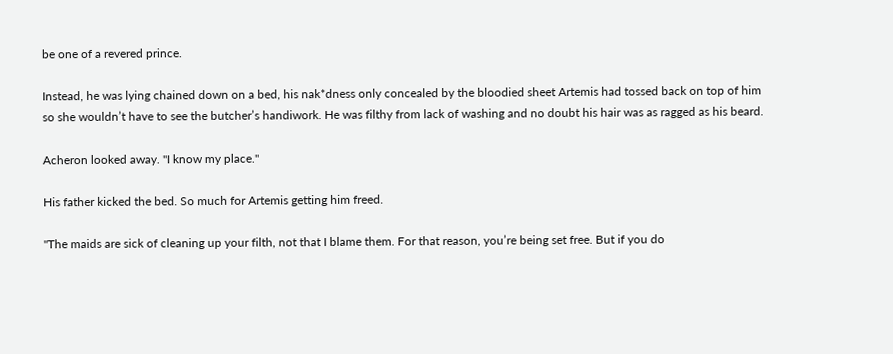be one of a revered prince.

Instead, he was lying chained down on a bed, his nak*dness only concealed by the bloodied sheet Artemis had tossed back on top of him so she wouldn’t have to see the butcher’s handiwork. He was filthy from lack of washing and no doubt his hair was as ragged as his beard.

Acheron looked away. "I know my place."

His father kicked the bed. So much for Artemis getting him freed.

"The maids are sick of cleaning up your filth, not that I blame them. For that reason, you’re being set free. But if you do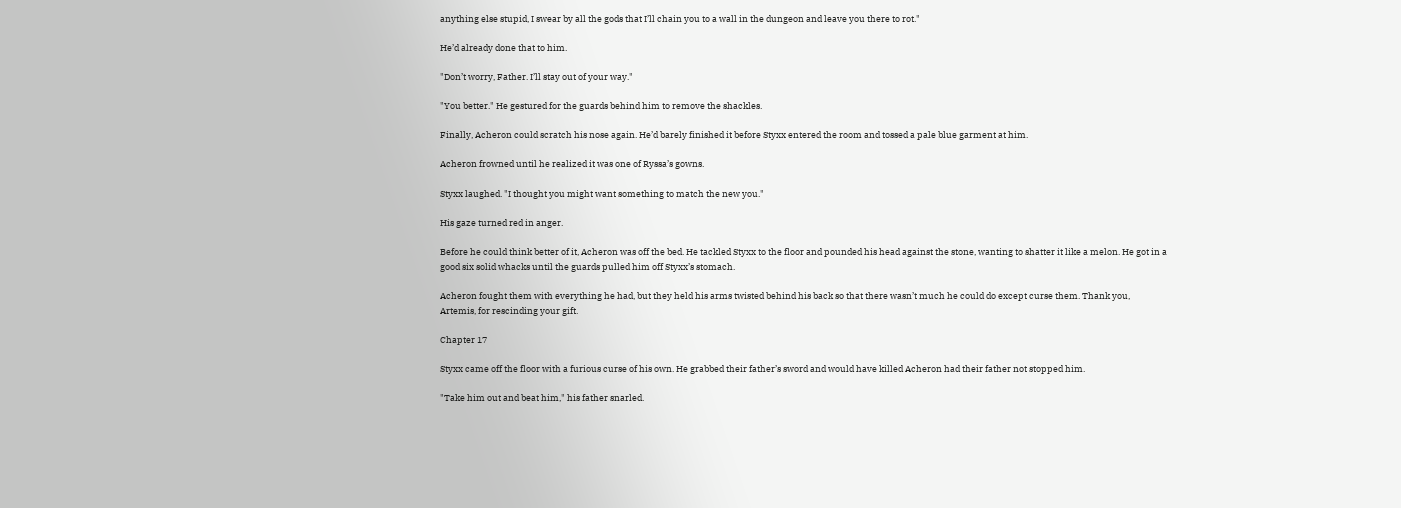anything else stupid, I swear by all the gods that I’ll chain you to a wall in the dungeon and leave you there to rot."

He’d already done that to him.

"Don’t worry, Father. I’ll stay out of your way."

"You better." He gestured for the guards behind him to remove the shackles.

Finally, Acheron could scratch his nose again. He’d barely finished it before Styxx entered the room and tossed a pale blue garment at him.

Acheron frowned until he realized it was one of Ryssa’s gowns.

Styxx laughed. "I thought you might want something to match the new you."

His gaze turned red in anger.

Before he could think better of it, Acheron was off the bed. He tackled Styxx to the floor and pounded his head against the stone, wanting to shatter it like a melon. He got in a good six solid whacks until the guards pulled him off Styxx’s stomach.

Acheron fought them with everything he had, but they held his arms twisted behind his back so that there wasn’t much he could do except curse them. Thank you, Artemis, for rescinding your gift.

Chapter 17

Styxx came off the floor with a furious curse of his own. He grabbed their father’s sword and would have killed Acheron had their father not stopped him.

"Take him out and beat him," his father snarled.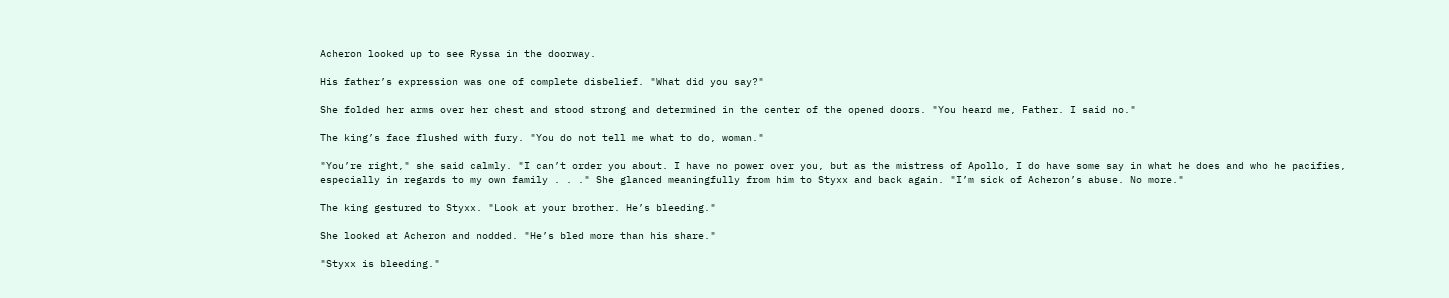Acheron looked up to see Ryssa in the doorway.

His father’s expression was one of complete disbelief. "What did you say?"

She folded her arms over her chest and stood strong and determined in the center of the opened doors. "You heard me, Father. I said no."

The king’s face flushed with fury. "You do not tell me what to do, woman."

"You’re right," she said calmly. "I can’t order you about. I have no power over you, but as the mistress of Apollo, I do have some say in what he does and who he pacifies, especially in regards to my own family . . ." She glanced meaningfully from him to Styxx and back again. "I’m sick of Acheron’s abuse. No more."

The king gestured to Styxx. "Look at your brother. He’s bleeding."

She looked at Acheron and nodded. "He’s bled more than his share."

"Styxx is bleeding."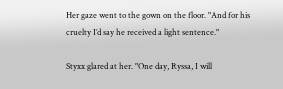Her gaze went to the gown on the floor. "And for his cruelty I’d say he received a light sentence."

Styxx glared at her. "One day, Ryssa, I will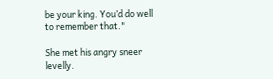be your king. You’d do well to remember that."

She met his angry sneer levelly.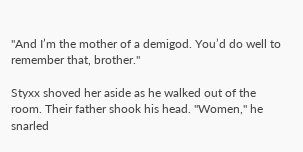"And I’m the mother of a demigod. You’d do well to remember that, brother."

Styxx shoved her aside as he walked out of the room. Their father shook his head. "Women," he snarled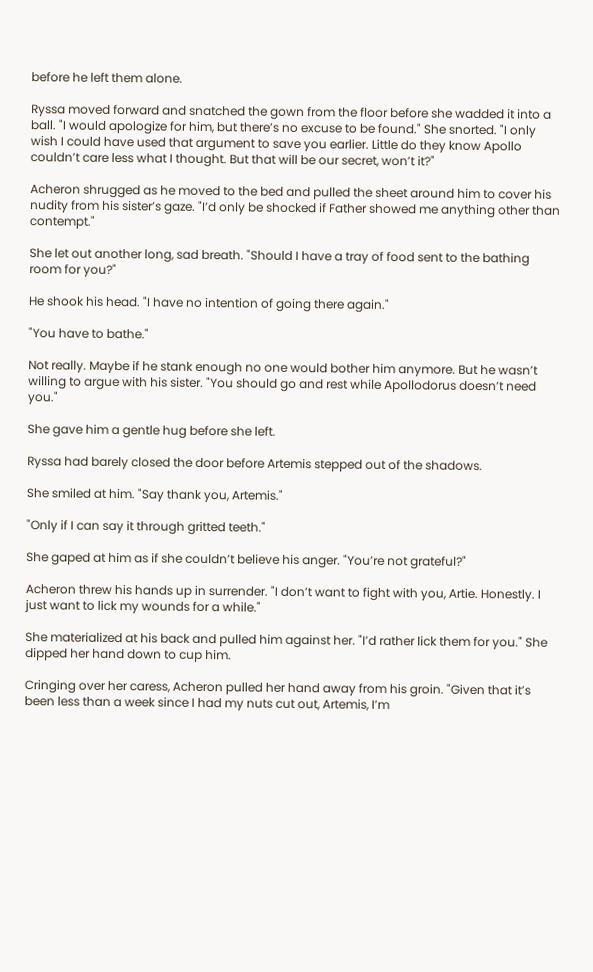before he left them alone.

Ryssa moved forward and snatched the gown from the floor before she wadded it into a ball. "I would apologize for him, but there’s no excuse to be found." She snorted. "I only wish I could have used that argument to save you earlier. Little do they know Apollo couldn’t care less what I thought. But that will be our secret, won’t it?"

Acheron shrugged as he moved to the bed and pulled the sheet around him to cover his nudity from his sister’s gaze. "I’d only be shocked if Father showed me anything other than contempt."

She let out another long, sad breath. "Should I have a tray of food sent to the bathing room for you?"

He shook his head. "I have no intention of going there again."

"You have to bathe."

Not really. Maybe if he stank enough no one would bother him anymore. But he wasn’t willing to argue with his sister. "You should go and rest while Apollodorus doesn’t need you."

She gave him a gentle hug before she left.

Ryssa had barely closed the door before Artemis stepped out of the shadows.

She smiled at him. "Say thank you, Artemis."

"Only if I can say it through gritted teeth."

She gaped at him as if she couldn’t believe his anger. "You’re not grateful?"

Acheron threw his hands up in surrender. "I don’t want to fight with you, Artie. Honestly. I just want to lick my wounds for a while."

She materialized at his back and pulled him against her. "I’d rather lick them for you." She dipped her hand down to cup him.

Cringing over her caress, Acheron pulled her hand away from his groin. "Given that it’s been less than a week since I had my nuts cut out, Artemis, I’m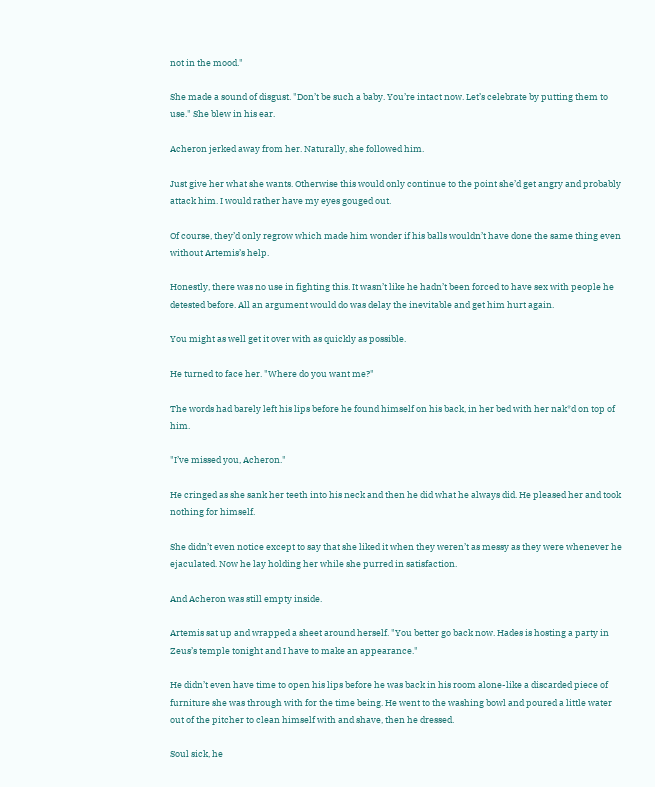not in the mood."

She made a sound of disgust. "Don’t be such a baby. You’re intact now. Let’s celebrate by putting them to use." She blew in his ear.

Acheron jerked away from her. Naturally, she followed him.

Just give her what she wants. Otherwise this would only continue to the point she’d get angry and probably attack him. I would rather have my eyes gouged out.

Of course, they’d only regrow which made him wonder if his balls wouldn’t have done the same thing even without Artemis’s help.

Honestly, there was no use in fighting this. It wasn’t like he hadn’t been forced to have sex with people he detested before. All an argument would do was delay the inevitable and get him hurt again.

You might as well get it over with as quickly as possible.

He turned to face her. "Where do you want me?"

The words had barely left his lips before he found himself on his back, in her bed with her nak*d on top of him.

"I’ve missed you, Acheron."

He cringed as she sank her teeth into his neck and then he did what he always did. He pleased her and took nothing for himself.

She didn’t even notice except to say that she liked it when they weren’t as messy as they were whenever he ejaculated. Now he lay holding her while she purred in satisfaction.

And Acheron was still empty inside.

Artemis sat up and wrapped a sheet around herself. "You better go back now. Hades is hosting a party in Zeus’s temple tonight and I have to make an appearance."

He didn’t even have time to open his lips before he was back in his room alone-like a discarded piece of furniture she was through with for the time being. He went to the washing bowl and poured a little water out of the pitcher to clean himself with and shave, then he dressed.

Soul sick, he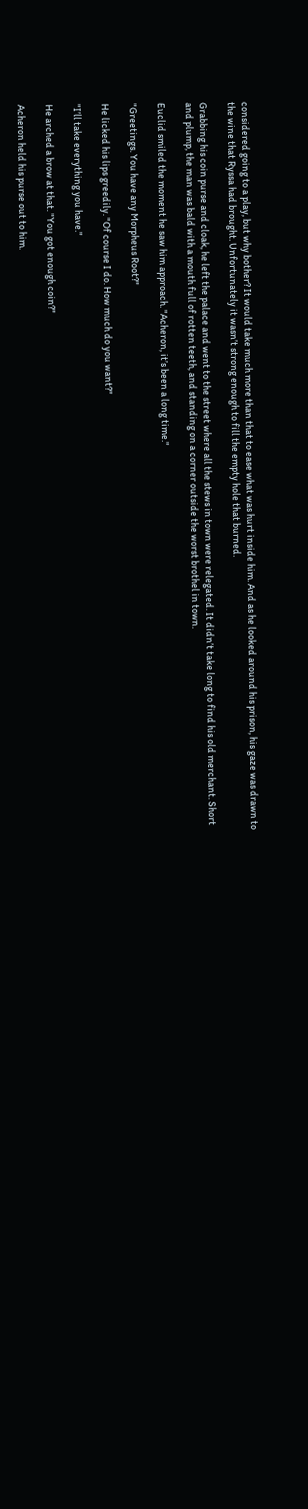considered going to a play, but why bother? It would take much more than that to ease what was hurt inside him. And as he looked around his prison, his gaze was drawn to the wine that Ryssa had brought. Unfortunately it wasn’t strong enough to fill the empty hole that burned.

Grabbing his coin purse and cloak, he left the palace and went to the street where all the stews in town were relegated. It didn’t take long to find his old merchant. Short and plump, the man was bald with a mouth full of rotten teeth, and standing on a corner outside the worst brothel in town.

Euclid smiled the moment he saw him approach. "Acheron, it’s been a long time."

"Greetings. You have any Morpheus Root?"

He licked his lips greedily. "Of course I do. How much do you want?"

"I’ll take everything you have."

He arched a brow at that. "You got enough coin?"

Acheron held his purse out to him.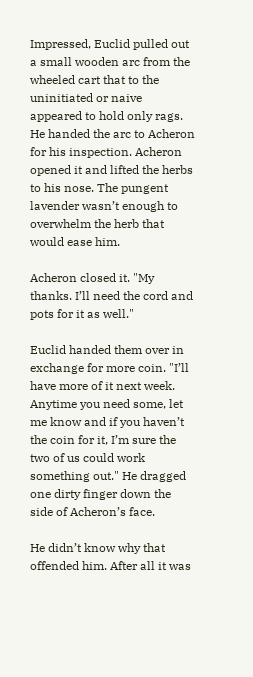Impressed, Euclid pulled out a small wooden arc from the wheeled cart that to the uninitiated or naive appeared to hold only rags. He handed the arc to Acheron for his inspection. Acheron opened it and lifted the herbs to his nose. The pungent lavender wasn’t enough to overwhelm the herb that would ease him.

Acheron closed it. "My thanks. I’ll need the cord and pots for it as well."

Euclid handed them over in exchange for more coin. "I’ll have more of it next week. Anytime you need some, let me know and if you haven’t the coin for it, I’m sure the two of us could work something out." He dragged one dirty finger down the side of Acheron’s face.

He didn’t know why that offended him. After all it was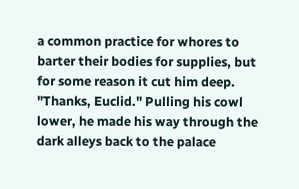a common practice for whores to barter their bodies for supplies, but for some reason it cut him deep. "Thanks, Euclid." Pulling his cowl lower, he made his way through the dark alleys back to the palace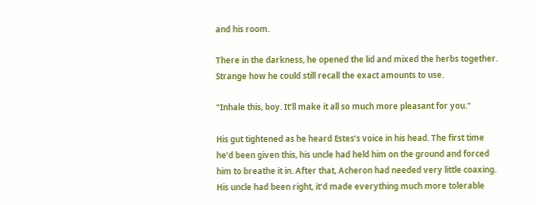and his room.

There in the darkness, he opened the lid and mixed the herbs together. Strange how he could still recall the exact amounts to use.

"Inhale this, boy. It’ll make it all so much more pleasant for you."

His gut tightened as he heard Estes’s voice in his head. The first time he’d been given this, his uncle had held him on the ground and forced him to breathe it in. After that, Acheron had needed very little coaxing. His uncle had been right, it’d made everything much more tolerable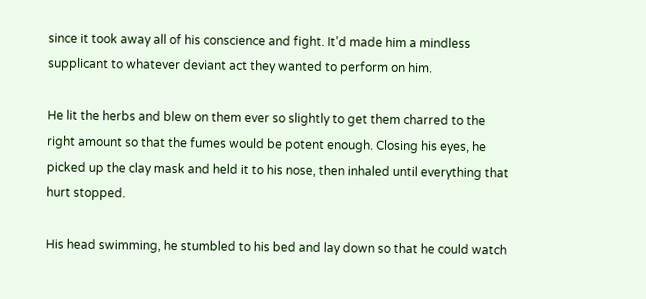since it took away all of his conscience and fight. It’d made him a mindless supplicant to whatever deviant act they wanted to perform on him.

He lit the herbs and blew on them ever so slightly to get them charred to the right amount so that the fumes would be potent enough. Closing his eyes, he picked up the clay mask and held it to his nose, then inhaled until everything that hurt stopped.

His head swimming, he stumbled to his bed and lay down so that he could watch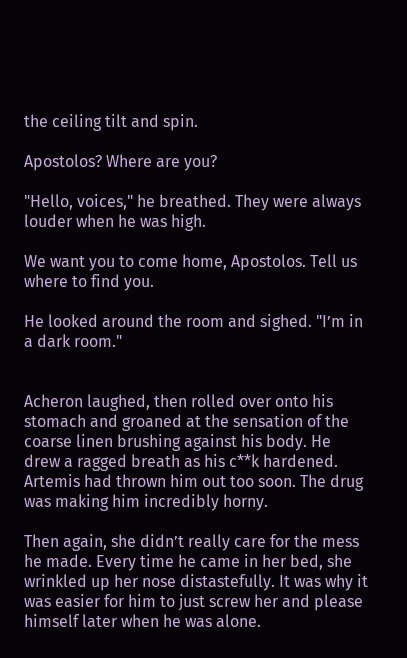the ceiling tilt and spin.

Apostolos? Where are you?

"Hello, voices," he breathed. They were always louder when he was high.

We want you to come home, Apostolos. Tell us where to find you.

He looked around the room and sighed. "I’m in a dark room."


Acheron laughed, then rolled over onto his stomach and groaned at the sensation of the coarse linen brushing against his body. He drew a ragged breath as his c**k hardened. Artemis had thrown him out too soon. The drug was making him incredibly horny.

Then again, she didn’t really care for the mess he made. Every time he came in her bed, she wrinkled up her nose distastefully. It was why it was easier for him to just screw her and please himself later when he was alone.